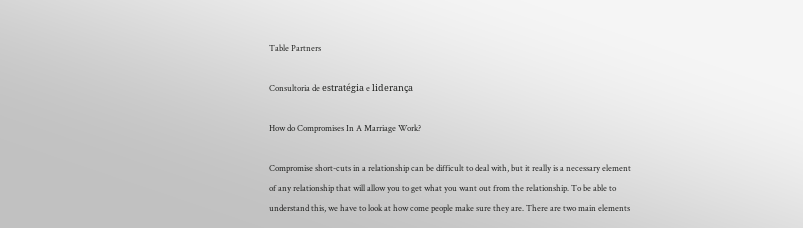Table Partners

Consultoria de estratégia e liderança

How do Compromises In A Marriage Work?

Compromise short-cuts in a relationship can be difficult to deal with, but it really is a necessary element of any relationship that will allow you to get what you want out from the relationship. To be able to understand this, we have to look at how come people make sure they are. There are two main elements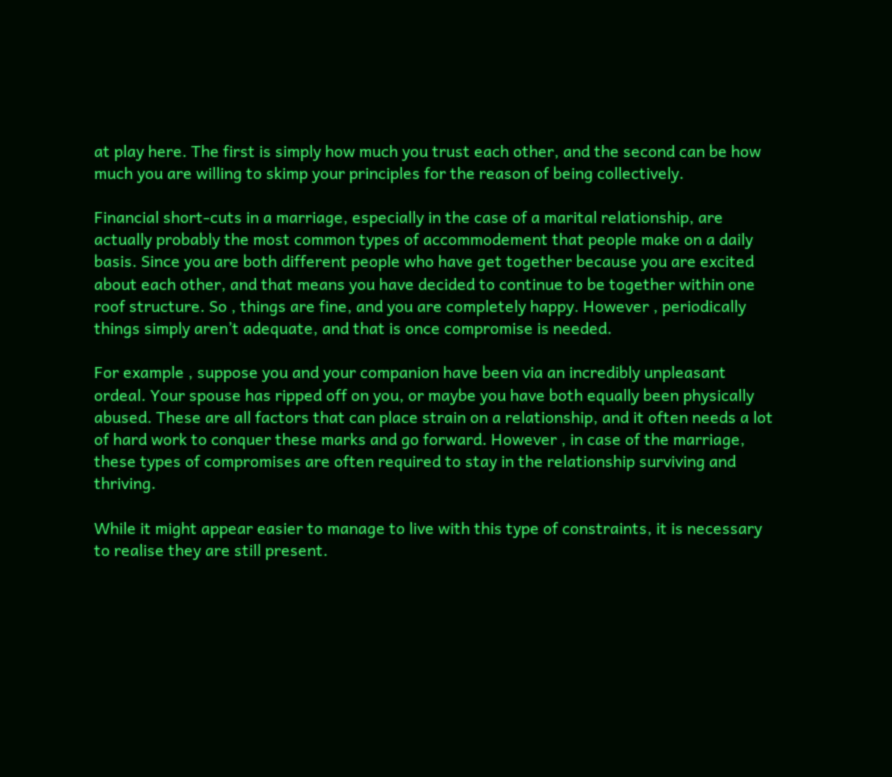at play here. The first is simply how much you trust each other, and the second can be how much you are willing to skimp your principles for the reason of being collectively.

Financial short-cuts in a marriage, especially in the case of a marital relationship, are actually probably the most common types of accommodement that people make on a daily basis. Since you are both different people who have get together because you are excited about each other, and that means you have decided to continue to be together within one roof structure. So , things are fine, and you are completely happy. However , periodically things simply aren’t adequate, and that is once compromise is needed.

For example , suppose you and your companion have been via an incredibly unpleasant ordeal. Your spouse has ripped off on you, or maybe you have both equally been physically abused. These are all factors that can place strain on a relationship, and it often needs a lot of hard work to conquer these marks and go forward. However , in case of the marriage, these types of compromises are often required to stay in the relationship surviving and thriving.

While it might appear easier to manage to live with this type of constraints, it is necessary to realise they are still present.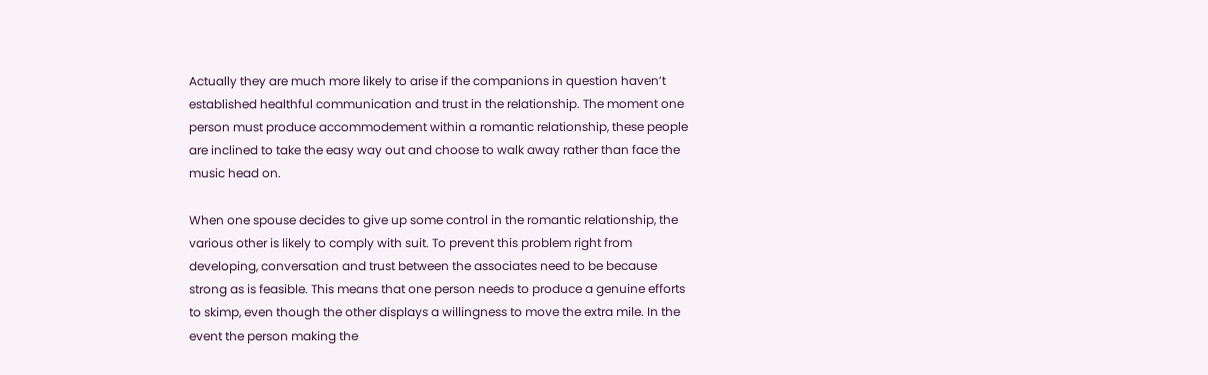Actually they are much more likely to arise if the companions in question haven’t established healthful communication and trust in the relationship. The moment one person must produce accommodement within a romantic relationship, these people are inclined to take the easy way out and choose to walk away rather than face the music head on.

When one spouse decides to give up some control in the romantic relationship, the various other is likely to comply with suit. To prevent this problem right from developing, conversation and trust between the associates need to be because strong as is feasible. This means that one person needs to produce a genuine efforts to skimp, even though the other displays a willingness to move the extra mile. In the event the person making the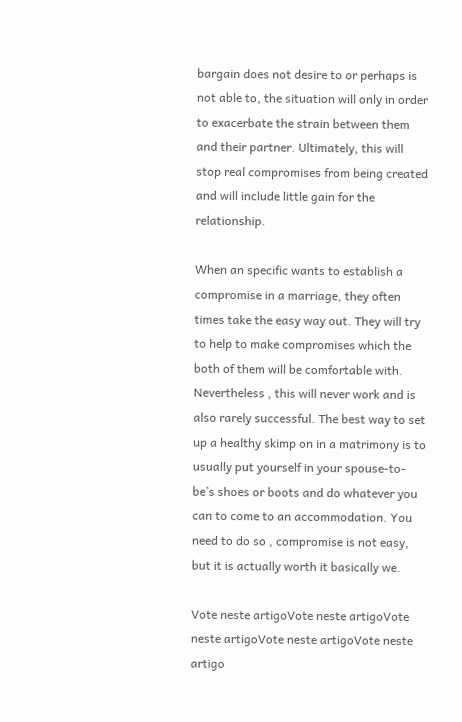bargain does not desire to or perhaps is not able to, the situation will only in order to exacerbate the strain between them and their partner. Ultimately, this will stop real compromises from being created and will include little gain for the relationship.

When an specific wants to establish a compromise in a marriage, they often times take the easy way out. They will try to help to make compromises which the both of them will be comfortable with. Nevertheless , this will never work and is also rarely successful. The best way to set up a healthy skimp on in a matrimony is to usually put yourself in your spouse-to-be’s shoes or boots and do whatever you can to come to an accommodation. You need to do so , compromise is not easy, but it is actually worth it basically we.

Vote neste artigoVote neste artigoVote neste artigoVote neste artigoVote neste artigo